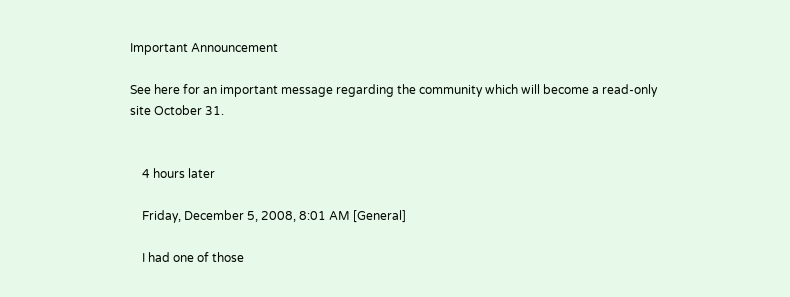Important Announcement

See here for an important message regarding the community which will become a read-only site October 31.


    4 hours later

    Friday, December 5, 2008, 8:01 AM [General]

    I had one of those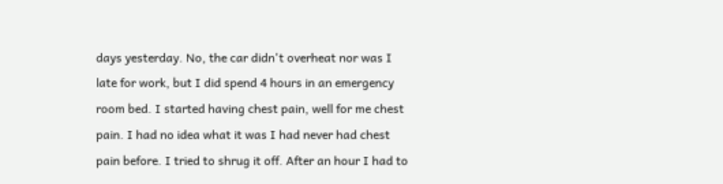days yesterday. No, the car didn't overheat nor was I late for work, but I did spend 4 hours in an emergency room bed. I started having chest pain, well for me chest pain. I had no idea what it was I had never had chest pain before. I tried to shrug it off. After an hour I had to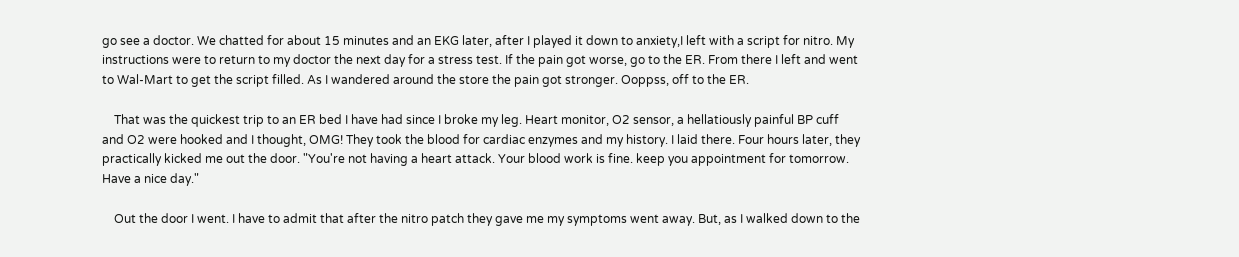go see a doctor. We chatted for about 15 minutes and an EKG later, after I played it down to anxiety,I left with a script for nitro. My instructions were to return to my doctor the next day for a stress test. If the pain got worse, go to the ER. From there I left and went to Wal-Mart to get the script filled. As I wandered around the store the pain got stronger. Ooppss, off to the ER.

    That was the quickest trip to an ER bed I have had since I broke my leg. Heart monitor, O2 sensor, a hellatiously painful BP cuff and O2 were hooked and I thought, OMG! They took the blood for cardiac enzymes and my history. I laid there. Four hours later, they practically kicked me out the door. "You're not having a heart attack. Your blood work is fine. keep you appointment for tomorrow. Have a nice day."

    Out the door I went. I have to admit that after the nitro patch they gave me my symptoms went away. But, as I walked down to the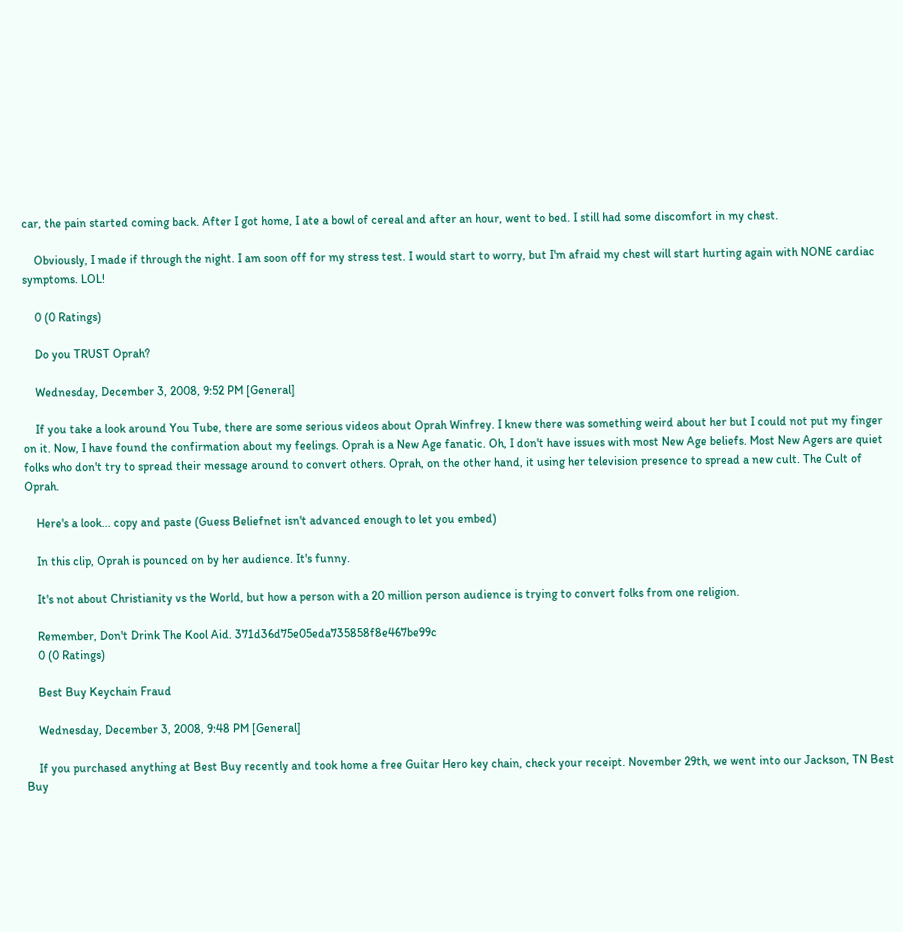car, the pain started coming back. After I got home, I ate a bowl of cereal and after an hour, went to bed. I still had some discomfort in my chest.

    Obviously, I made if through the night. I am soon off for my stress test. I would start to worry, but I'm afraid my chest will start hurting again with NONE cardiac symptoms. LOL!

    0 (0 Ratings)

    Do you TRUST Oprah?

    Wednesday, December 3, 2008, 9:52 PM [General]

    If you take a look around You Tube, there are some serious videos about Oprah Winfrey. I knew there was something weird about her but I could not put my finger on it. Now, I have found the confirmation about my feelings. Oprah is a New Age fanatic. Oh, I don't have issues with most New Age beliefs. Most New Agers are quiet folks who don't try to spread their message around to convert others. Oprah, on the other hand, it using her television presence to spread a new cult. The Cult of Oprah.

    Here's a look... copy and paste (Guess Beliefnet isn't advanced enough to let you embed)

    In this clip, Oprah is pounced on by her audience. It's funny.

    It's not about Christianity vs the World, but how a person with a 20 million person audience is trying to convert folks from one religion.

    Remember, Don't Drink The Kool Aid. 371d36d75e05eda735858f8e467be99c
    0 (0 Ratings)

    Best Buy Keychain Fraud

    Wednesday, December 3, 2008, 9:48 PM [General]

    If you purchased anything at Best Buy recently and took home a free Guitar Hero key chain, check your receipt. November 29th, we went into our Jackson, TN Best Buy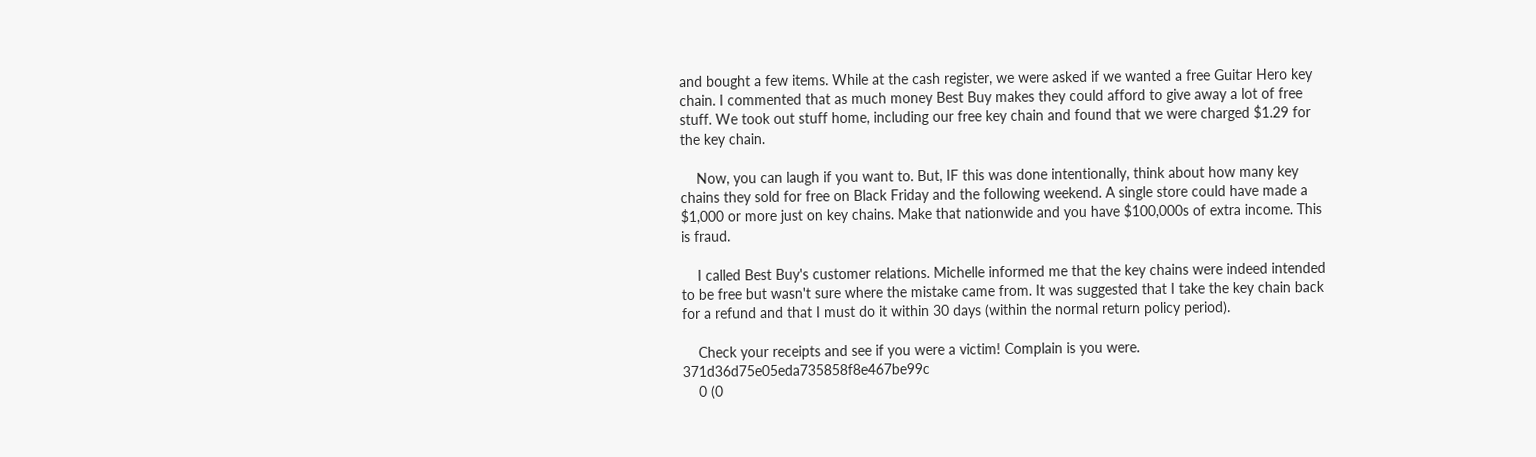and bought a few items. While at the cash register, we were asked if we wanted a free Guitar Hero key chain. I commented that as much money Best Buy makes they could afford to give away a lot of free stuff. We took out stuff home, including our free key chain and found that we were charged $1.29 for the key chain.

    Now, you can laugh if you want to. But, IF this was done intentionally, think about how many key chains they sold for free on Black Friday and the following weekend. A single store could have made a $1,000 or more just on key chains. Make that nationwide and you have $100,000s of extra income. This is fraud.

    I called Best Buy's customer relations. Michelle informed me that the key chains were indeed intended to be free but wasn't sure where the mistake came from. It was suggested that I take the key chain back for a refund and that I must do it within 30 days (within the normal return policy period).

    Check your receipts and see if you were a victim! Complain is you were. 371d36d75e05eda735858f8e467be99c
    0 (0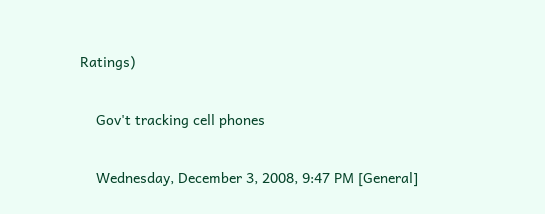Ratings)

    Gov't tracking cell phones

    Wednesday, December 3, 2008, 9:47 PM [General]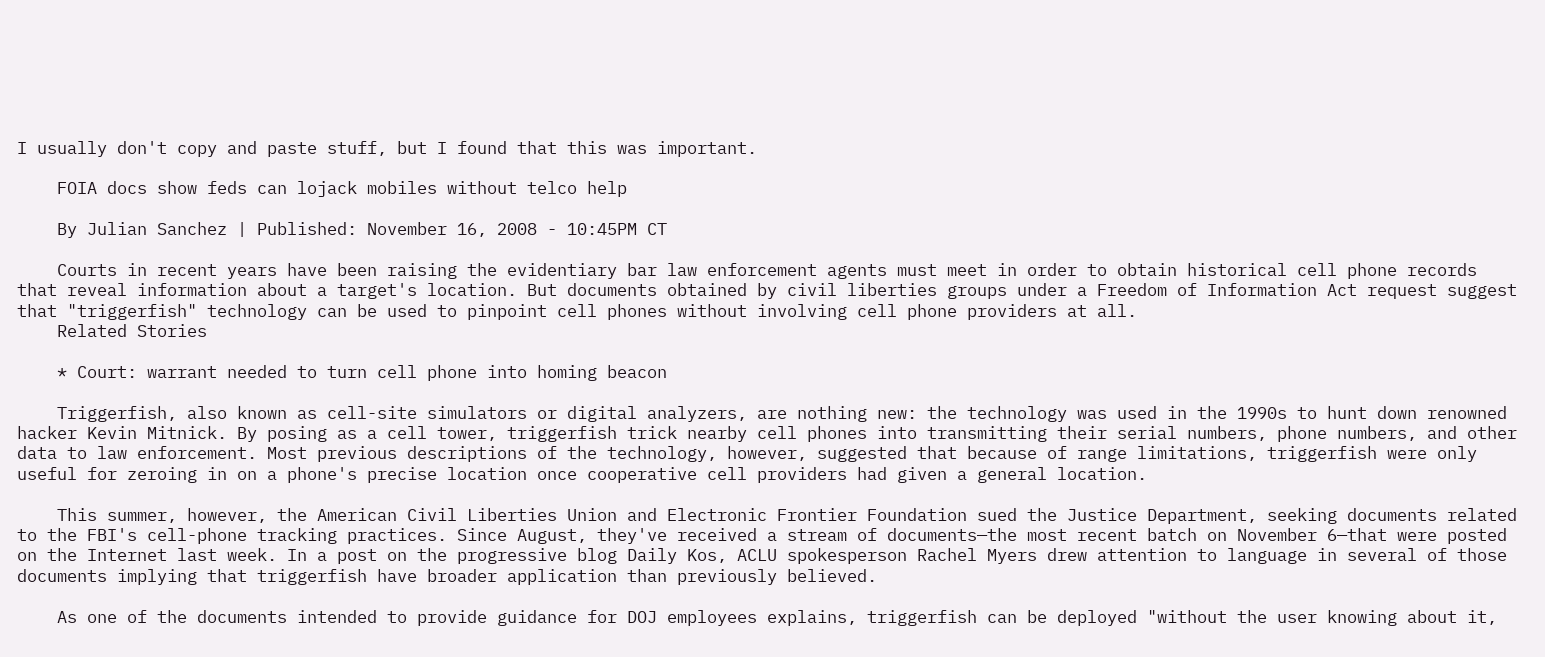I usually don't copy and paste stuff, but I found that this was important.

    FOIA docs show feds can lojack mobiles without telco help

    By Julian Sanchez | Published: November 16, 2008 - 10:45PM CT

    Courts in recent years have been raising the evidentiary bar law enforcement agents must meet in order to obtain historical cell phone records that reveal information about a target's location. But documents obtained by civil liberties groups under a Freedom of Information Act request suggest that "triggerfish" technology can be used to pinpoint cell phones without involving cell phone providers at all.
    Related Stories

    * Court: warrant needed to turn cell phone into homing beacon

    Triggerfish, also known as cell-site simulators or digital analyzers, are nothing new: the technology was used in the 1990s to hunt down renowned hacker Kevin Mitnick. By posing as a cell tower, triggerfish trick nearby cell phones into transmitting their serial numbers, phone numbers, and other data to law enforcement. Most previous descriptions of the technology, however, suggested that because of range limitations, triggerfish were only useful for zeroing in on a phone's precise location once cooperative cell providers had given a general location.

    This summer, however, the American Civil Liberties Union and Electronic Frontier Foundation sued the Justice Department, seeking documents related to the FBI's cell-phone tracking practices. Since August, they've received a stream of documents—the most recent batch on November 6—that were posted on the Internet last week. In a post on the progressive blog Daily Kos, ACLU spokesperson Rachel Myers drew attention to language in several of those documents implying that triggerfish have broader application than previously believed.

    As one of the documents intended to provide guidance for DOJ employees explains, triggerfish can be deployed "without the user knowing about it,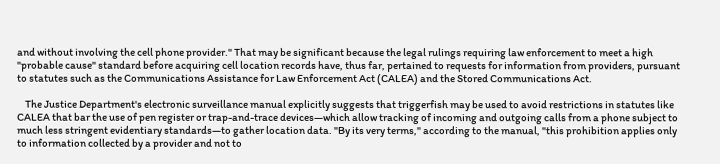and without involving the cell phone provider." That may be significant because the legal rulings requiring law enforcement to meet a high "probable cause" standard before acquiring cell location records have, thus far, pertained to requests for information from providers, pursuant to statutes such as the Communications Assistance for Law Enforcement Act (CALEA) and the Stored Communications Act.

    The Justice Department's electronic surveillance manual explicitly suggests that triggerfish may be used to avoid restrictions in statutes like CALEA that bar the use of pen register or trap-and-trace devices—which allow tracking of incoming and outgoing calls from a phone subject to much less stringent evidentiary standards—to gather location data. "By its very terms," according to the manual, "this prohibition applies only to information collected by a provider and not to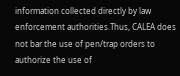information collected directly by law enforcement authorities.Thus, CALEA does not bar the use of pen/trap orders to authorize the use of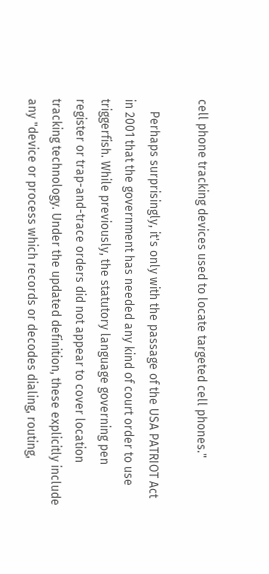cell phone tracking devices used to locate targeted cell phones."

    Perhaps surprisingly, it's only with the passage of the USA PATRIOT Act in 2001 that the government has needed any kind of court order to use triggerfish. While previously, the statutory language governing pen register or trap-and-trace orders did not appear to cover location tracking technology. Under the updated definition, these explicitly include any "device or process which records or decodes dialing, routing,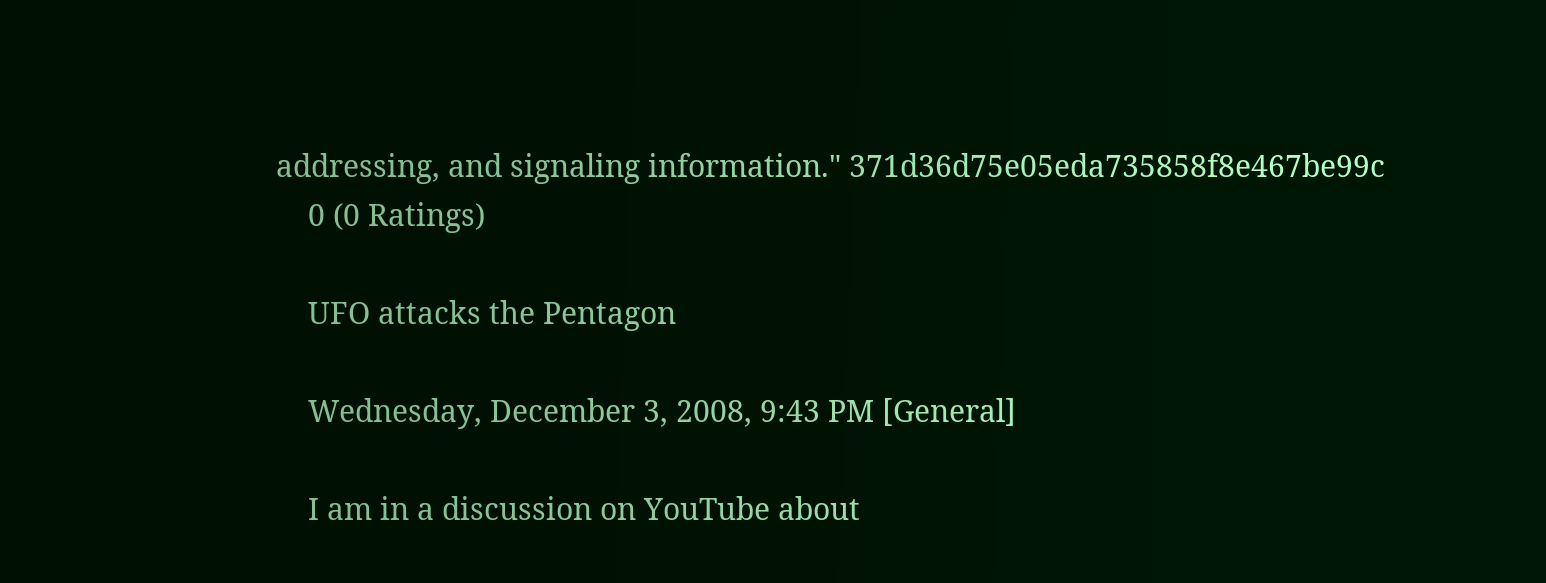addressing, and signaling information." 371d36d75e05eda735858f8e467be99c
    0 (0 Ratings)

    UFO attacks the Pentagon

    Wednesday, December 3, 2008, 9:43 PM [General]

    I am in a discussion on YouTube about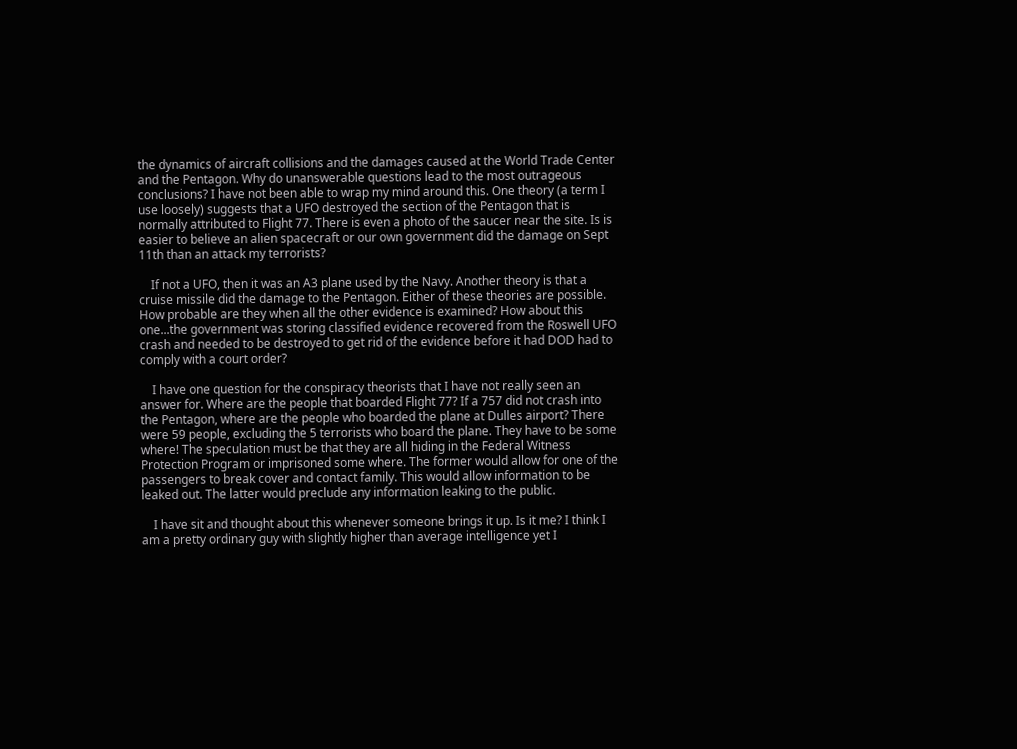the dynamics of aircraft collisions and the damages caused at the World Trade Center and the Pentagon. Why do unanswerable questions lead to the most outrageous conclusions? I have not been able to wrap my mind around this. One theory (a term I use loosely) suggests that a UFO destroyed the section of the Pentagon that is normally attributed to Flight 77. There is even a photo of the saucer near the site. Is is easier to believe an alien spacecraft or our own government did the damage on Sept 11th than an attack my terrorists?

    If not a UFO, then it was an A3 plane used by the Navy. Another theory is that a cruise missile did the damage to the Pentagon. Either of these theories are possible. How probable are they when all the other evidence is examined? How about this one...the government was storing classified evidence recovered from the Roswell UFO crash and needed to be destroyed to get rid of the evidence before it had DOD had to comply with a court order?

    I have one question for the conspiracy theorists that I have not really seen an answer for. Where are the people that boarded Flight 77? If a 757 did not crash into the Pentagon, where are the people who boarded the plane at Dulles airport? There were 59 people, excluding the 5 terrorists who board the plane. They have to be some where! The speculation must be that they are all hiding in the Federal Witness Protection Program or imprisoned some where. The former would allow for one of the passengers to break cover and contact family. This would allow information to be leaked out. The latter would preclude any information leaking to the public.

    I have sit and thought about this whenever someone brings it up. Is it me? I think I am a pretty ordinary guy with slightly higher than average intelligence yet I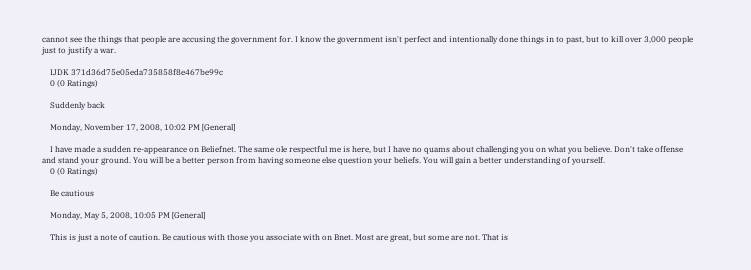cannot see the things that people are accusing the government for. I know the government isn't perfect and intentionally done things in to past, but to kill over 3,000 people just to justify a war.

    IJDK 371d36d75e05eda735858f8e467be99c
    0 (0 Ratings)

    Suddenly back

    Monday, November 17, 2008, 10:02 PM [General]

    I have made a sudden re-appearance on Beliefnet. The same ole respectful me is here, but I have no quams about challenging you on what you believe. Don't take offense and stand your ground. You will be a better person from having someone else question your beliefs. You will gain a better understanding of yourself.
    0 (0 Ratings)

    Be cautious

    Monday, May 5, 2008, 10:05 PM [General]

    This is just a note of caution. Be cautious with those you associate with on Bnet. Most are great, but some are not. That is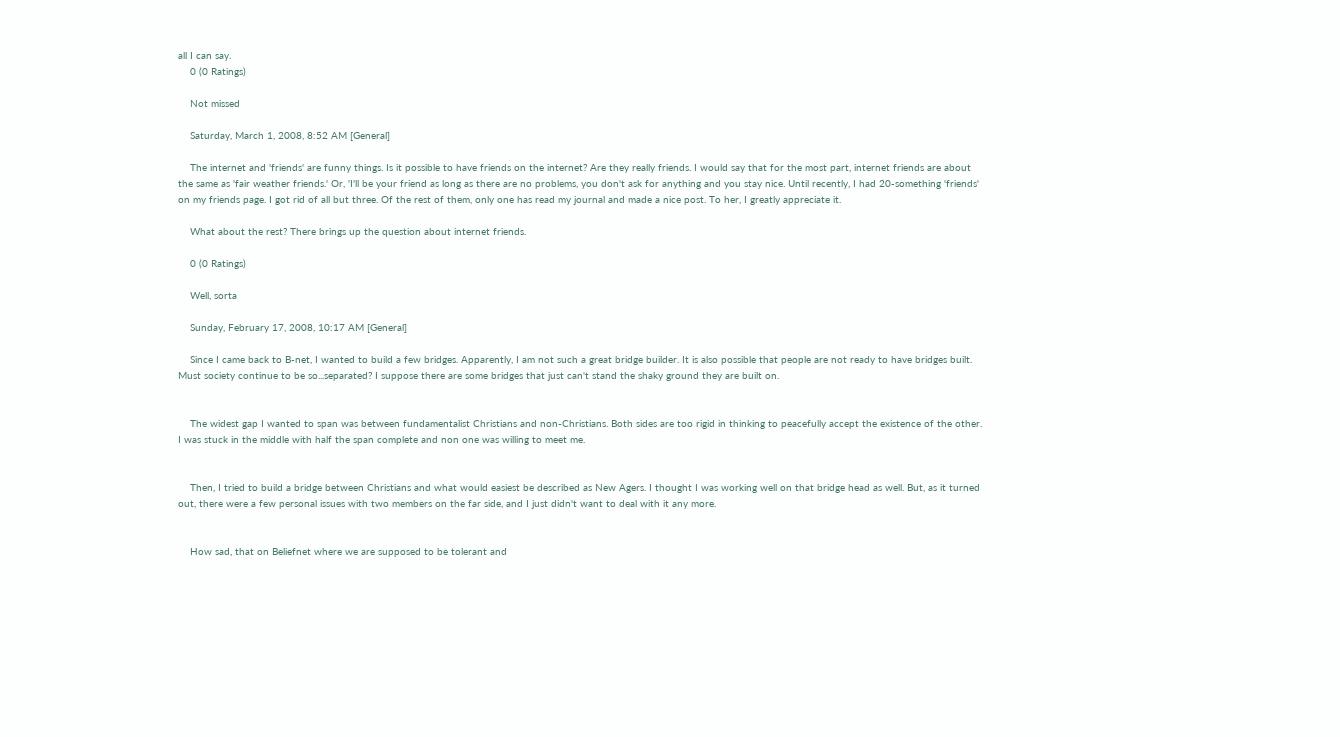all I can say.
    0 (0 Ratings)

    Not missed

    Saturday, March 1, 2008, 8:52 AM [General]

    The internet and 'friends' are funny things. Is it possible to have friends on the internet? Are they really friends. I would say that for the most part, internet friends are about the same as 'fair weather friends.' Or, 'I'll be your friend as long as there are no problems, you don't ask for anything and you stay nice. Until recently, I had 20-something 'friends' on my friends page. I got rid of all but three. Of the rest of them, only one has read my journal and made a nice post. To her, I greatly appreciate it.

    What about the rest? There brings up the question about internet friends.

    0 (0 Ratings)

    Well, sorta

    Sunday, February 17, 2008, 10:17 AM [General]

    Since I came back to B-net, I wanted to build a few bridges. Apparently, I am not such a great bridge builder. It is also possible that people are not ready to have bridges built. Must society continue to be so...separated? I suppose there are some bridges that just can't stand the shaky ground they are built on.


    The widest gap I wanted to span was between fundamentalist Christians and non-Christians. Both sides are too rigid in thinking to peacefully accept the existence of the other. I was stuck in the middle with half the span complete and non one was willing to meet me.


    Then, I tried to build a bridge between Christians and what would easiest be described as New Agers. I thought I was working well on that bridge head as well. But, as it turned out, there were a few personal issues with two members on the far side, and I just didn't want to deal with it any more.


    How sad, that on Beliefnet where we are supposed to be tolerant and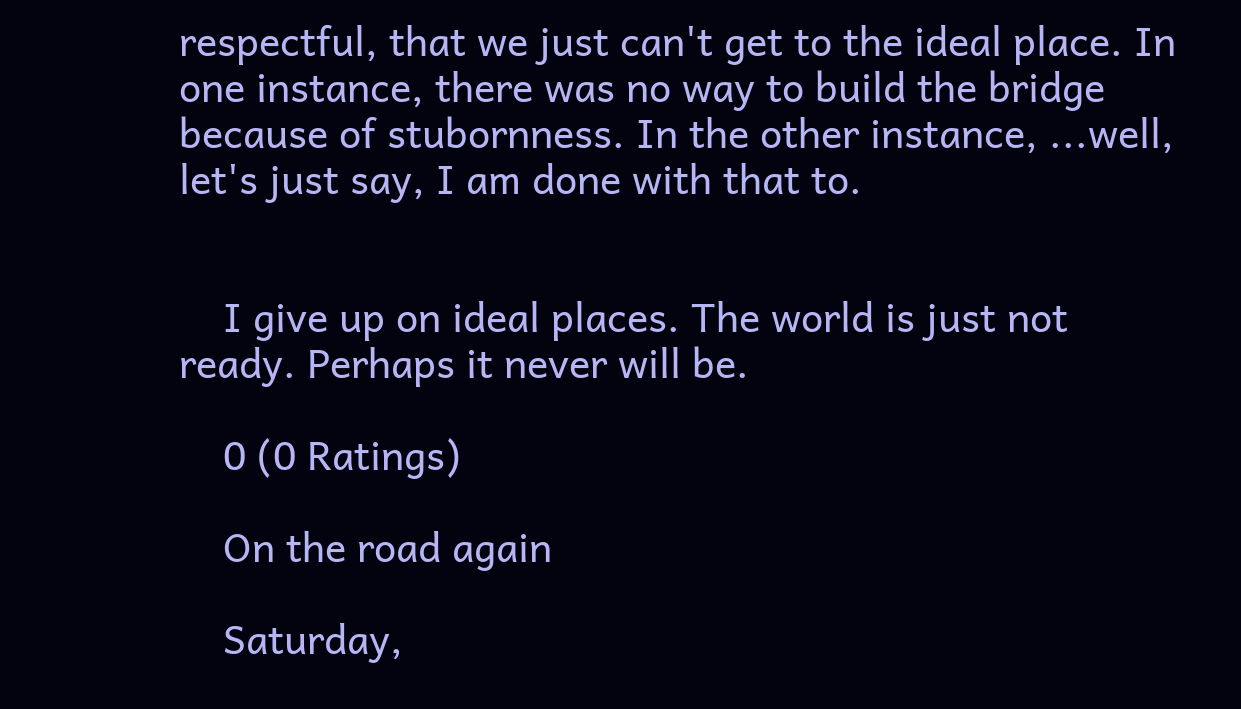respectful, that we just can't get to the ideal place. In one instance, there was no way to build the bridge because of stubornness. In the other instance, ...well, let's just say, I am done with that to.


    I give up on ideal places. The world is just not ready. Perhaps it never will be.

    0 (0 Ratings)

    On the road again

    Saturday,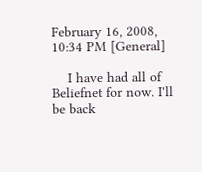February 16, 2008, 10:34 PM [General]

    I have had all of Beliefnet for now. I'll be back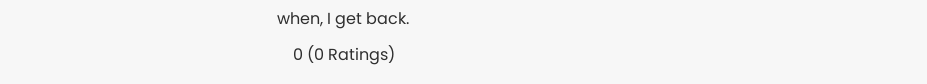when, I get back.
    0 (0 Ratings)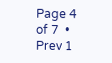Page 4 of 7  •  Prev 1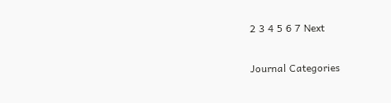2 3 4 5 6 7 Next

Journal Categories